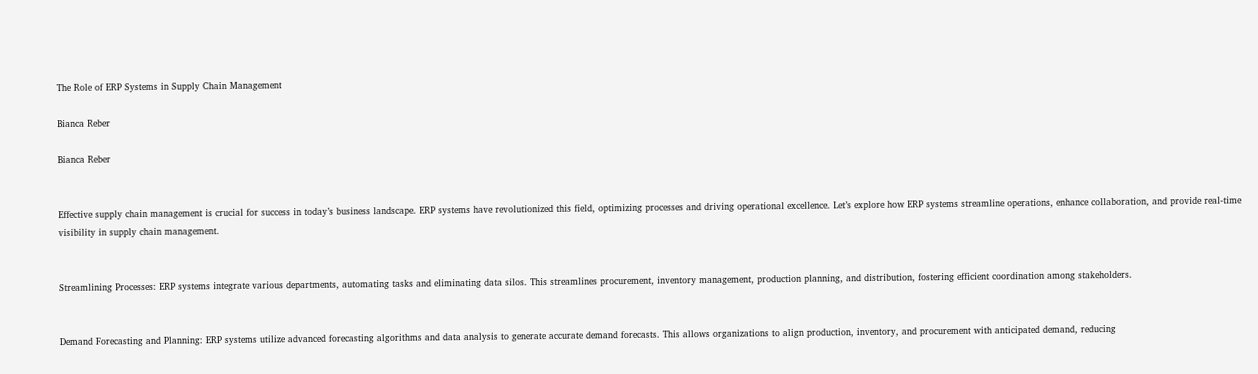The Role of ERP Systems in Supply Chain Management

Bianca Reber

Bianca Reber


Effective supply chain management is crucial for success in today’s business landscape. ERP systems have revolutionized this field, optimizing processes and driving operational excellence. Let’s explore how ERP systems streamline operations, enhance collaboration, and provide real-time visibility in supply chain management.


Streamlining Processes: ERP systems integrate various departments, automating tasks and eliminating data silos. This streamlines procurement, inventory management, production planning, and distribution, fostering efficient coordination among stakeholders.


Demand Forecasting and Planning: ERP systems utilize advanced forecasting algorithms and data analysis to generate accurate demand forecasts. This allows organizations to align production, inventory, and procurement with anticipated demand, reducing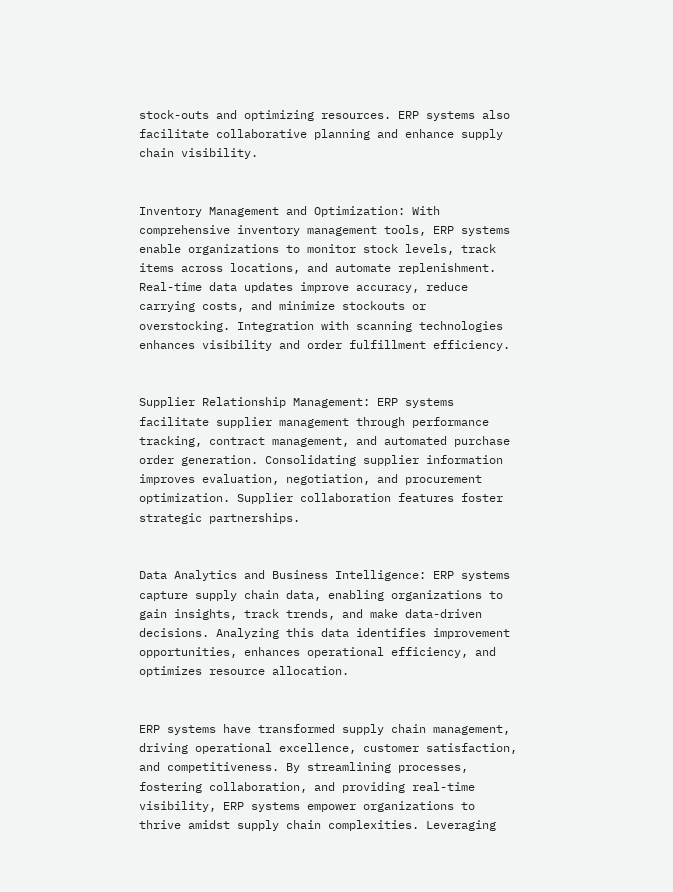stock-outs and optimizing resources. ERP systems also facilitate collaborative planning and enhance supply chain visibility.


Inventory Management and Optimization: With comprehensive inventory management tools, ERP systems enable organizations to monitor stock levels, track items across locations, and automate replenishment. Real-time data updates improve accuracy, reduce carrying costs, and minimize stockouts or overstocking. Integration with scanning technologies enhances visibility and order fulfillment efficiency.


Supplier Relationship Management: ERP systems facilitate supplier management through performance tracking, contract management, and automated purchase order generation. Consolidating supplier information improves evaluation, negotiation, and procurement optimization. Supplier collaboration features foster strategic partnerships.


Data Analytics and Business Intelligence: ERP systems capture supply chain data, enabling organizations to gain insights, track trends, and make data-driven decisions. Analyzing this data identifies improvement opportunities, enhances operational efficiency, and optimizes resource allocation.


ERP systems have transformed supply chain management, driving operational excellence, customer satisfaction, and competitiveness. By streamlining processes, fostering collaboration, and providing real-time visibility, ERP systems empower organizations to thrive amidst supply chain complexities. Leveraging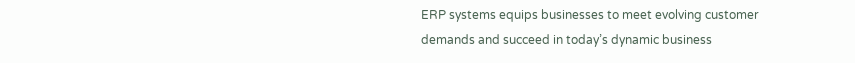ERP systems equips businesses to meet evolving customer demands and succeed in today’s dynamic business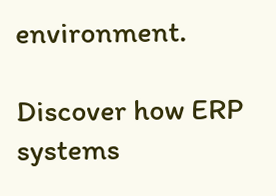environment.

Discover how ERP systems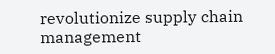revolutionize supply chain management